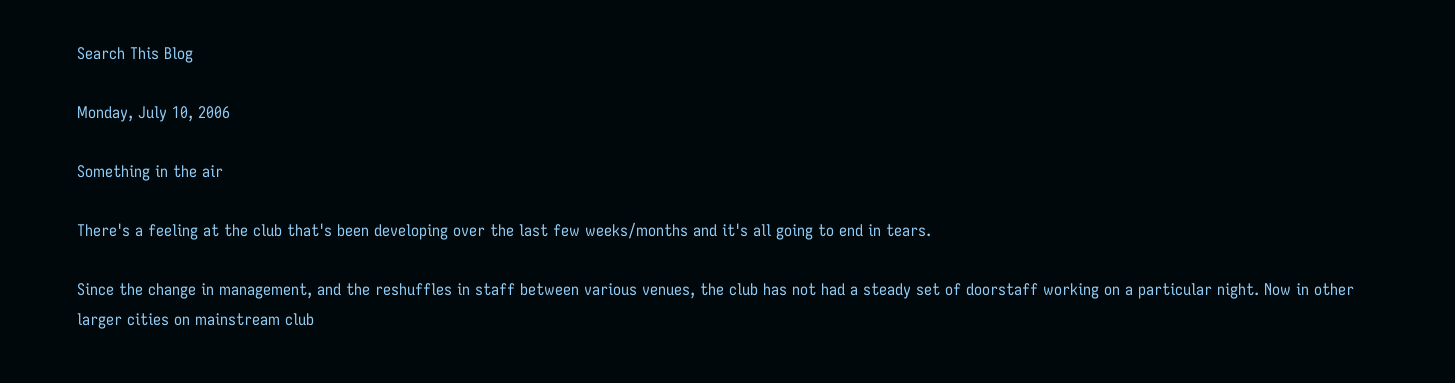Search This Blog

Monday, July 10, 2006

Something in the air

There's a feeling at the club that's been developing over the last few weeks/months and it's all going to end in tears.

Since the change in management, and the reshuffles in staff between various venues, the club has not had a steady set of doorstaff working on a particular night. Now in other larger cities on mainstream club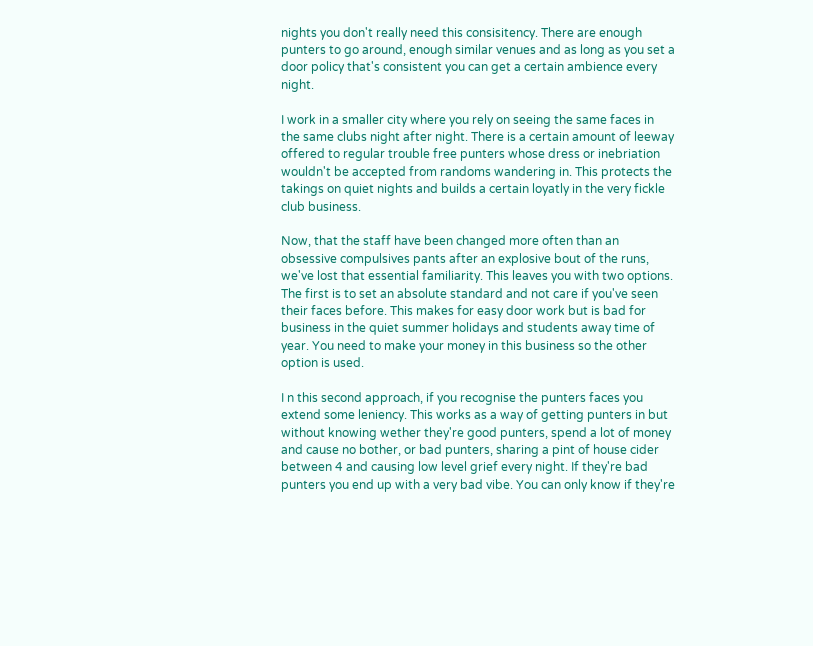nights you don't really need this consisitency. There are enough punters to go around, enough similar venues and as long as you set a door policy that's consistent you can get a certain ambience every night.

I work in a smaller city where you rely on seeing the same faces in the same clubs night after night. There is a certain amount of leeway offered to regular trouble free punters whose dress or inebriation wouldn't be accepted from randoms wandering in. This protects the takings on quiet nights and builds a certain loyatly in the very fickle club business.

Now, that the staff have been changed more often than an obsessive compulsives pants after an explosive bout of the runs, we've lost that essential familiarity. This leaves you with two options. The first is to set an absolute standard and not care if you've seen their faces before. This makes for easy door work but is bad for business in the quiet summer holidays and students away time of year. You need to make your money in this business so the other option is used.

I n this second approach, if you recognise the punters faces you extend some leniency. This works as a way of getting punters in but without knowing wether they're good punters, spend a lot of money and cause no bother, or bad punters, sharing a pint of house cider between 4 and causing low level grief every night. If they're bad punters you end up with a very bad vibe. You can only know if they're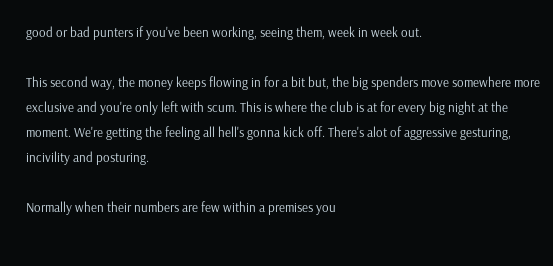good or bad punters if you've been working, seeing them, week in week out.

This second way, the money keeps flowing in for a bit but, the big spenders move somewhere more exclusive and you're only left with scum. This is where the club is at for every big night at the moment. We're getting the feeling all hell's gonna kick off. There's alot of aggressive gesturing, incivility and posturing.

Normally when their numbers are few within a premises you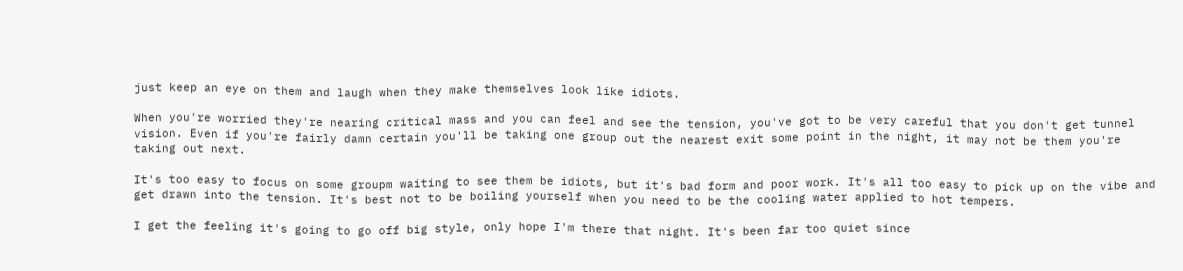just keep an eye on them and laugh when they make themselves look like idiots.

When you're worried they're nearing critical mass and you can feel and see the tension, you've got to be very careful that you don't get tunnel vision. Even if you're fairly damn certain you'll be taking one group out the nearest exit some point in the night, it may not be them you're taking out next.

It's too easy to focus on some groupm waiting to see them be idiots, but it's bad form and poor work. It's all too easy to pick up on the vibe and get drawn into the tension. It's best not to be boiling yourself when you need to be the cooling water applied to hot tempers.

I get the feeling it's going to go off big style, only hope I'm there that night. It's been far too quiet since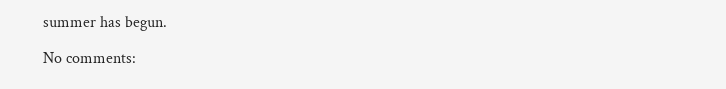summer has begun.

No comments: